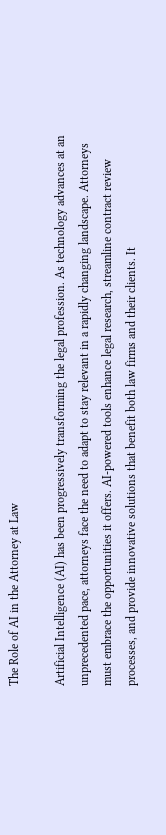The Role of AI in the Attorney at Law

Artificial Intelligence (AI) has been progressively transforming the legal profession. As technology advances at an unprecedented pace, attorneys face the need to adapt to stay relevant in a rapidly changing landscape. Attorneys must embrace the opportunities it offers. AI-powered tools enhance legal research, streamline contract review processes, and provide innovative solutions that benefit both law firms and their clients. It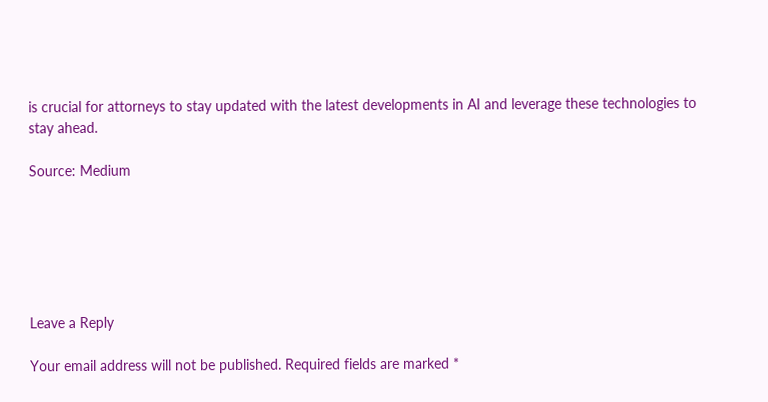is crucial for attorneys to stay updated with the latest developments in AI and leverage these technologies to stay ahead.

Source: Medium






Leave a Reply

Your email address will not be published. Required fields are marked *